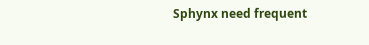Sphynx need frequent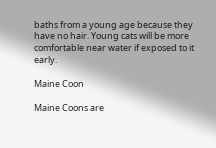baths from a young age because they have no hair. Young cats will be more comfortable near water if exposed to it early.

Maine Coon

Maine Coons are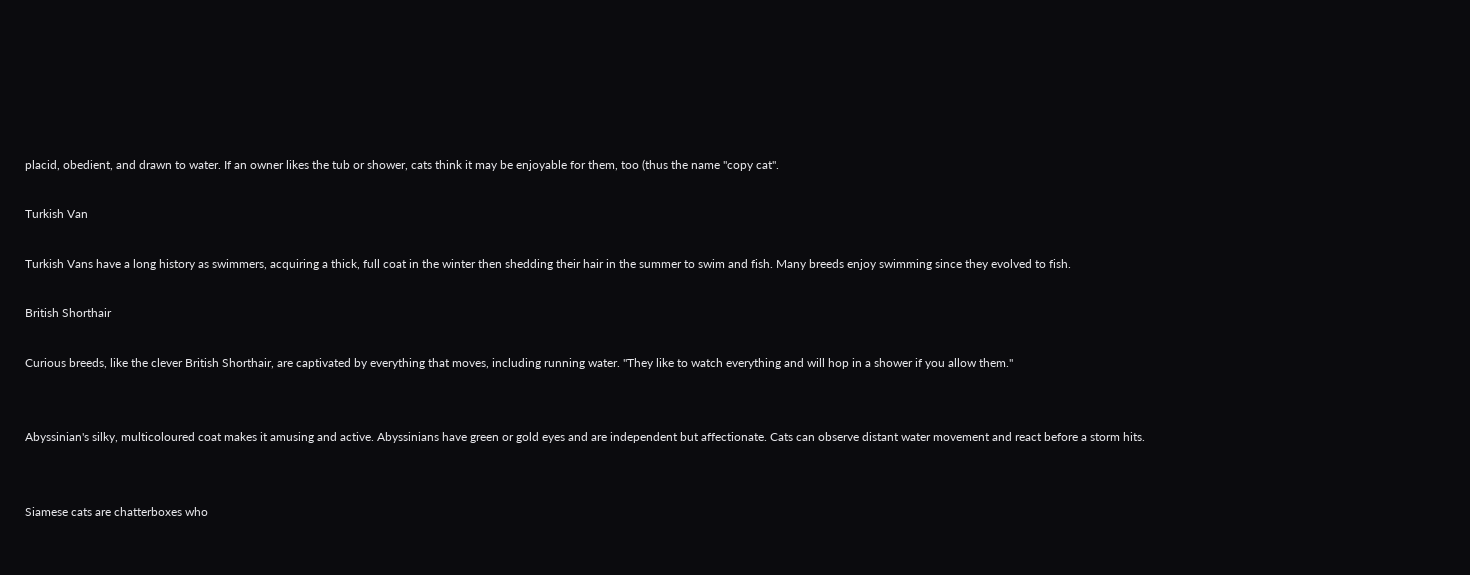placid, obedient, and drawn to water. If an owner likes the tub or shower, cats think it may be enjoyable for them, too (thus the name "copy cat".

Turkish Van

Turkish Vans have a long history as swimmers, acquiring a thick, full coat in the winter then shedding their hair in the summer to swim and fish. Many breeds enjoy swimming since they evolved to fish.

British Shorthair

Curious breeds, like the clever British Shorthair, are captivated by everything that moves, including running water. "They like to watch everything and will hop in a shower if you allow them."


Abyssinian's silky, multicoloured coat makes it amusing and active. Abyssinians have green or gold eyes and are independent but affectionate. Cats can observe distant water movement and react before a storm hits.


Siamese cats are chatterboxes who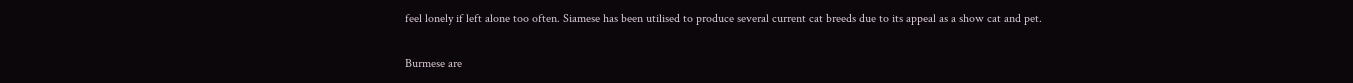feel lonely if left alone too often. Siamese has been utilised to produce several current cat breeds due to its appeal as a show cat and pet.


Burmese are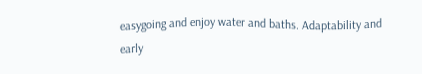easygoing and enjoy water and baths. Adaptability and early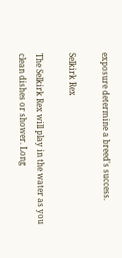exposure determine a breed's success.

Selkirk Rex

The Selkirk Rex will play in the water as you clean dishes or shower. Long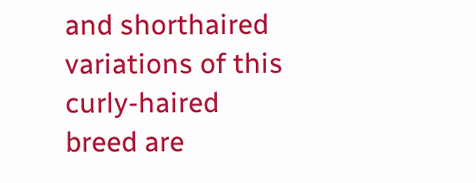and shorthaired variations of this curly-haired breed are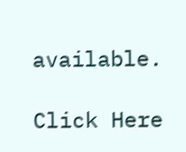available.

Click Here